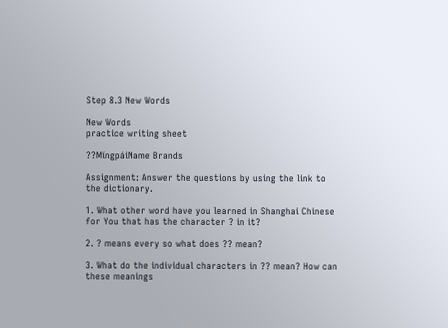Step 8.3 New Words

New Words
practice writing sheet

??MíngpáiName Brands

Assignment: Answer the questions by using the link to the dictionary.

1. What other word have you learned in Shanghai Chinese for You that has the character ? in it?

2. ? means every so what does ?? mean?

3. What do the individual characters in ?? mean? How can these meanings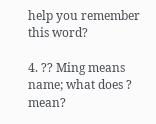help you remember this word?

4. ?? Ming means name; what does ? mean?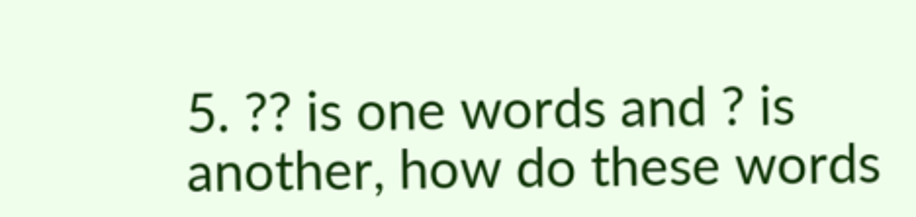5. ?? is one words and ? is another, how do these words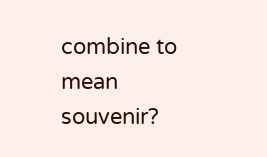combine to mean souvenir?